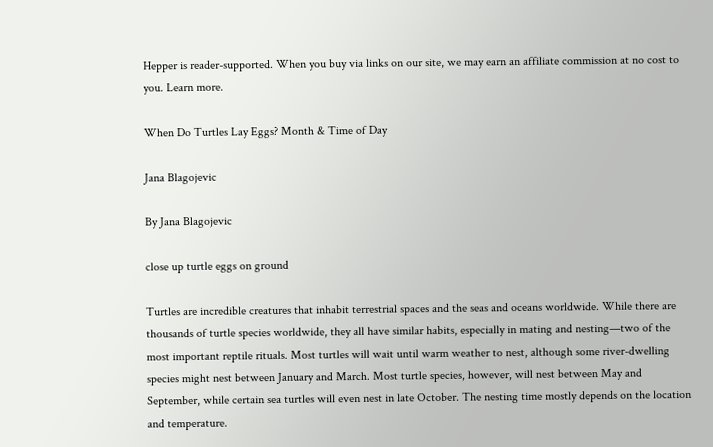Hepper is reader-supported. When you buy via links on our site, we may earn an affiliate commission at no cost to you. Learn more.

When Do Turtles Lay Eggs? Month & Time of Day

Jana Blagojevic

By Jana Blagojevic

close up turtle eggs on ground

Turtles are incredible creatures that inhabit terrestrial spaces and the seas and oceans worldwide. While there are thousands of turtle species worldwide, they all have similar habits, especially in mating and nesting—two of the most important reptile rituals. Most turtles will wait until warm weather to nest, although some river-dwelling species might nest between January and March. Most turtle species, however, will nest between May and September, while certain sea turtles will even nest in late October. The nesting time mostly depends on the location and temperature.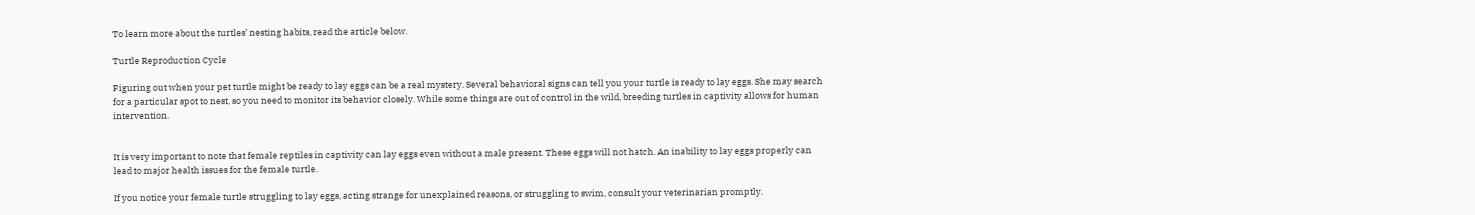To learn more about the turtles’ nesting habits, read the article below.

Turtle Reproduction Cycle

Figuring out when your pet turtle might be ready to lay eggs can be a real mystery. Several behavioral signs can tell you your turtle is ready to lay eggs. She may search for a particular spot to nest, so you need to monitor its behavior closely. While some things are out of control in the wild, breeding turtles in captivity allows for human intervention.


It is very important to note that female reptiles in captivity can lay eggs even without a male present. These eggs will not hatch. An inability to lay eggs properly can lead to major health issues for the female turtle.

If you notice your female turtle struggling to lay eggs, acting strange for unexplained reasons, or struggling to swim, consult your veterinarian promptly.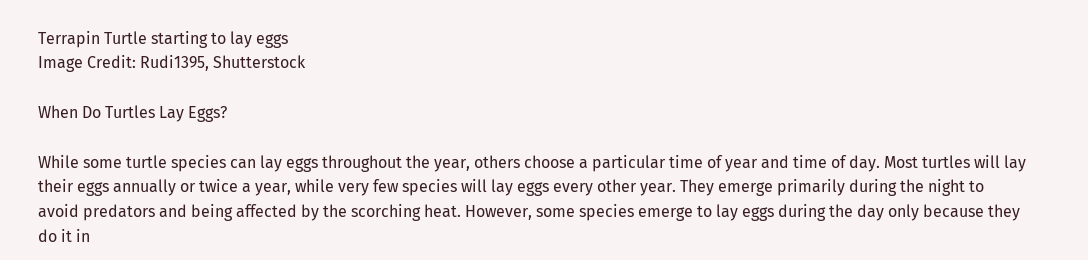Terrapin Turtle starting to lay eggs
Image Credit: Rudi1395, Shutterstock

When Do Turtles Lay Eggs?

While some turtle species can lay eggs throughout the year, others choose a particular time of year and time of day. Most turtles will lay their eggs annually or twice a year, while very few species will lay eggs every other year. They emerge primarily during the night to avoid predators and being affected by the scorching heat. However, some species emerge to lay eggs during the day only because they do it in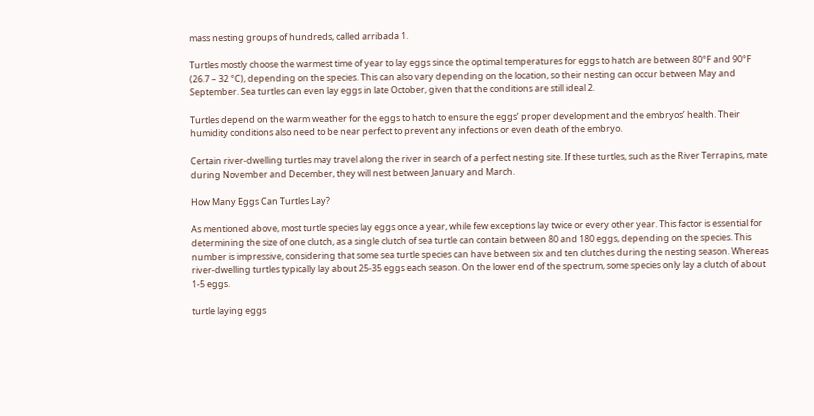mass nesting groups of hundreds, called arribada 1.

Turtles mostly choose the warmest time of year to lay eggs since the optimal temperatures for eggs to hatch are between 80°F and 90°F (26.7 – 32 °C), depending on the species. This can also vary depending on the location, so their nesting can occur between May and September. Sea turtles can even lay eggs in late October, given that the conditions are still ideal 2.

Turtles depend on the warm weather for the eggs to hatch to ensure the eggs’ proper development and the embryos’ health. Their humidity conditions also need to be near perfect to prevent any infections or even death of the embryo.

Certain river-dwelling turtles may travel along the river in search of a perfect nesting site. If these turtles, such as the River Terrapins, mate during November and December, they will nest between January and March.

How Many Eggs Can Turtles Lay?

As mentioned above, most turtle species lay eggs once a year, while few exceptions lay twice or every other year. This factor is essential for determining the size of one clutch, as a single clutch of sea turtle can contain between 80 and 180 eggs, depending on the species. This number is impressive, considering that some sea turtle species can have between six and ten clutches during the nesting season. Whereas river-dwelling turtles typically lay about 25-35 eggs each season. On the lower end of the spectrum, some species only lay a clutch of about 1-5 eggs.

turtle laying eggs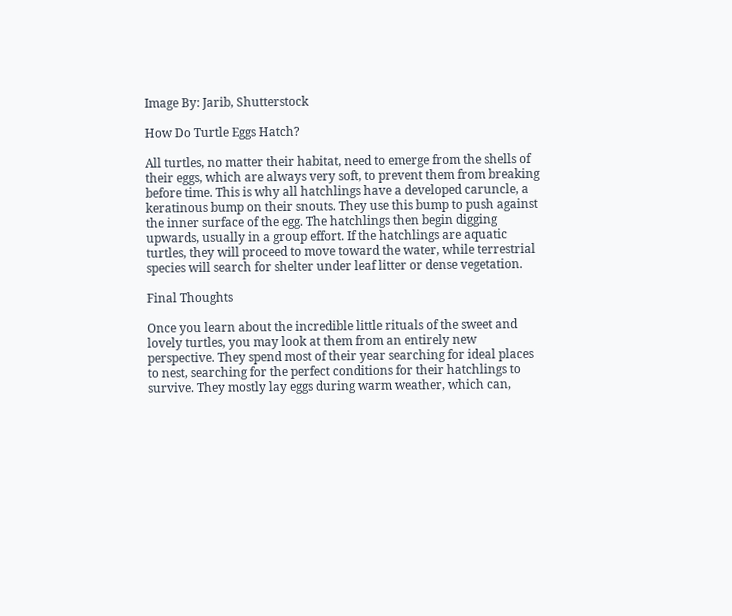Image By: Jarib, Shutterstock

How Do Turtle Eggs Hatch?

All turtles, no matter their habitat, need to emerge from the shells of their eggs, which are always very soft, to prevent them from breaking before time. This is why all hatchlings have a developed caruncle, a keratinous bump on their snouts. They use this bump to push against the inner surface of the egg. The hatchlings then begin digging upwards, usually in a group effort. If the hatchlings are aquatic turtles, they will proceed to move toward the water, while terrestrial species will search for shelter under leaf litter or dense vegetation.

Final Thoughts

Once you learn about the incredible little rituals of the sweet and lovely turtles, you may look at them from an entirely new perspective. They spend most of their year searching for ideal places to nest, searching for the perfect conditions for their hatchlings to survive. They mostly lay eggs during warm weather, which can,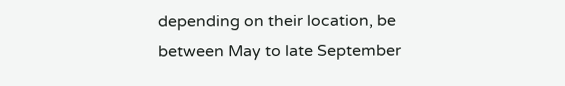depending on their location, be between May to late September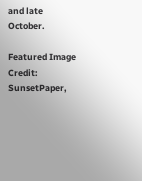and late October.

Featured Image Credit: SunsetPaper,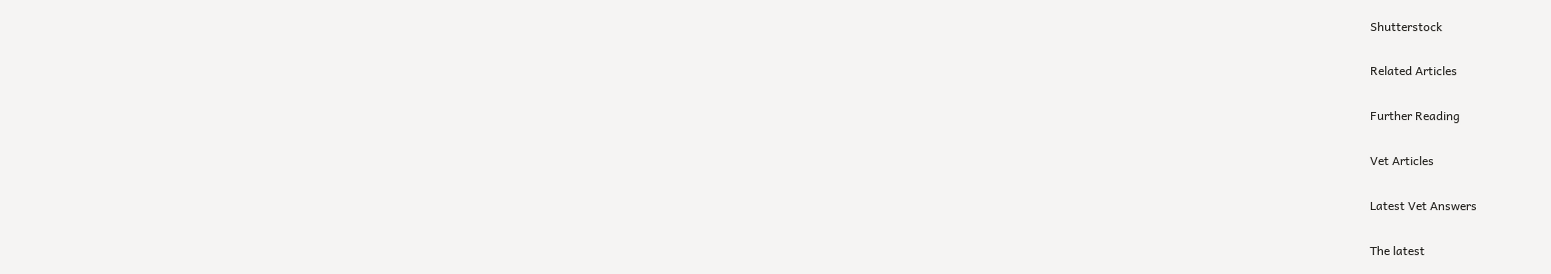Shutterstock

Related Articles

Further Reading

Vet Articles

Latest Vet Answers

The latest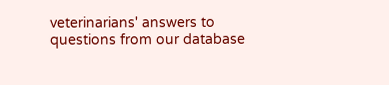veterinarians' answers to questions from our database